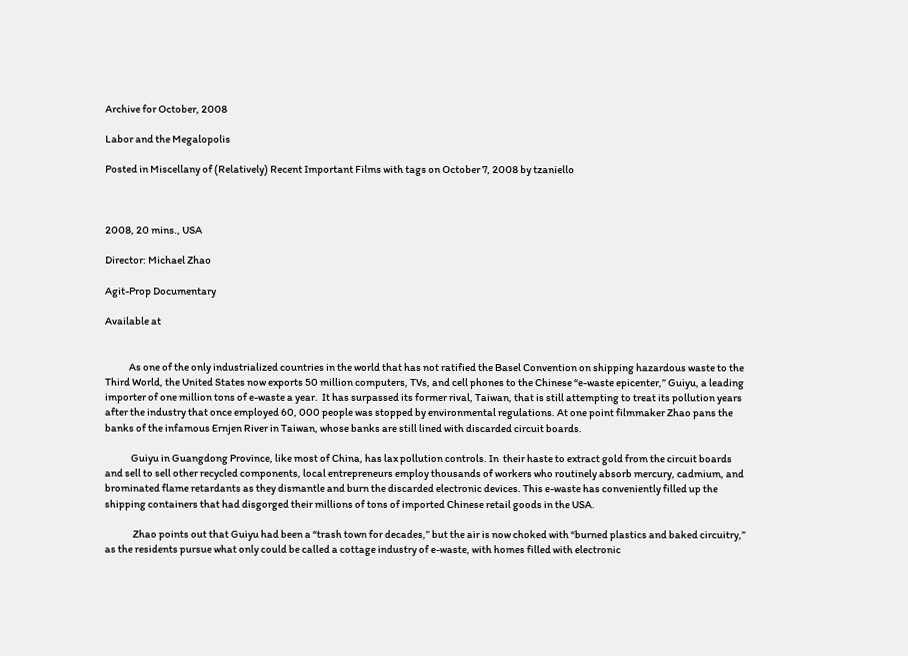Archive for October, 2008

Labor and the Megalopolis

Posted in Miscellany of (Relatively) Recent Important Films with tags on October 7, 2008 by tzaniello



2008, 20 mins., USA

Director: Michael Zhao

Agit-Prop Documentary

Available at


            As one of the only industrialized countries in the world that has not ratified the Basel Convention on shipping hazardous waste to the Third World, the United States now exports 50 million computers, TVs, and cell phones to the Chinese “e-waste epicenter,” Guiyu, a leading importer of one million tons of e-waste a year.  It has surpassed its former rival, Taiwan, that is still attempting to treat its pollution years after the industry that once employed 60, 000 people was stopped by environmental regulations. At one point filmmaker Zhao pans the banks of the infamous Ernjen River in Taiwan, whose banks are still lined with discarded circuit boards.

             Guiyu in Guangdong Province, like most of China, has lax pollution controls. In  their haste to extract gold from the circuit boards and sell to sell other recycled components, local entrepreneurs employ thousands of workers who routinely absorb mercury, cadmium, and brominated flame retardants as they dismantle and burn the discarded electronic devices. This e-waste has conveniently filled up the shipping containers that had disgorged their millions of tons of imported Chinese retail goods in the USA.

              Zhao points out that Guiyu had been a “trash town for decades,” but the air is now choked with “burned plastics and baked circuitry,” as the residents pursue what only could be called a cottage industry of e-waste, with homes filled with electronic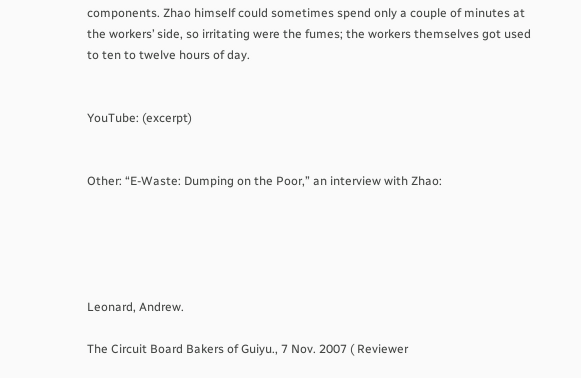components. Zhao himself could sometimes spend only a couple of minutes at the workers’ side, so irritating were the fumes; the workers themselves got used to ten to twelve hours of day.


YouTube: (excerpt)


Other: “E-Waste: Dumping on the Poor,” an interview with Zhao:





Leonard, Andrew.

The Circuit Board Bakers of Guiyu., 7 Nov. 2007 ( Reviewer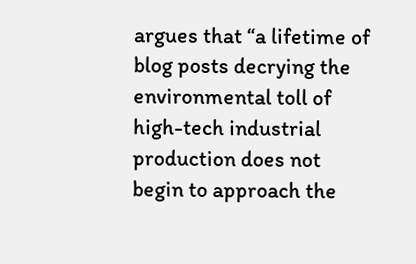argues that “a lifetime of blog posts decrying the environmental toll of high-tech industrial production does not begin to approach the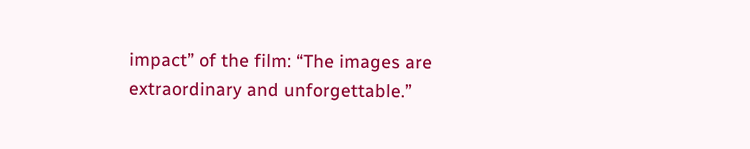impact” of the film: “The images are extraordinary and unforgettable.”